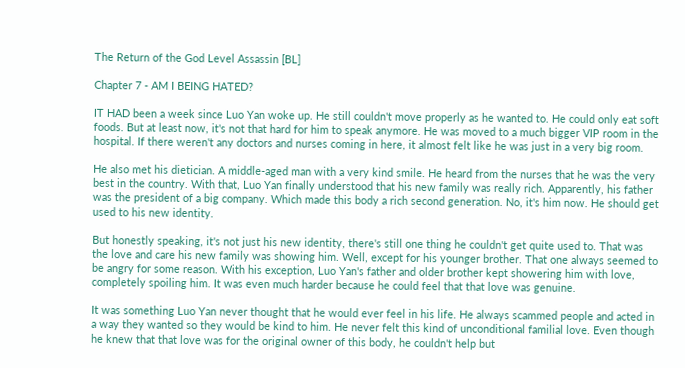The Return of the God Level Assassin [BL]

Chapter 7 - AM I BEING HATED?

IT HAD been a week since Luo Yan woke up. He still couldn't move properly as he wanted to. He could only eat soft foods. But at least now, it's not that hard for him to speak anymore. He was moved to a much bigger VIP room in the hospital. If there weren't any doctors and nurses coming in here, it almost felt like he was just in a very big room.

He also met his dietician. A middle-aged man with a very kind smile. He heard from the nurses that he was the very best in the country. With that, Luo Yan finally understood that his new family was really rich. Apparently, his father was the president of a big company. Which made this body a rich second generation. No, it's him now. He should get used to his new identity.

But honestly speaking, it's not just his new identity, there's still one thing he couldn't get quite used to. That was the love and care his new family was showing him. Well, except for his younger brother. That one always seemed to be angry for some reason. With his exception, Luo Yan's father and older brother kept showering him with love, completely spoiling him. It was even much harder because he could feel that that love was genuine.

It was something Luo Yan never thought that he would ever feel in his life. He always scammed people and acted in a way they wanted so they would be kind to him. He never felt this kind of unconditional familial love. Even though he knew that that love was for the original owner of this body, he couldn't help but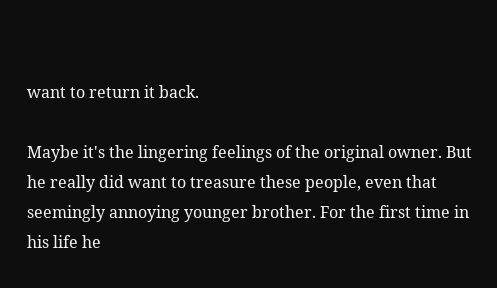want to return it back.

Maybe it's the lingering feelings of the original owner. But he really did want to treasure these people, even that seemingly annoying younger brother. For the first time in his life he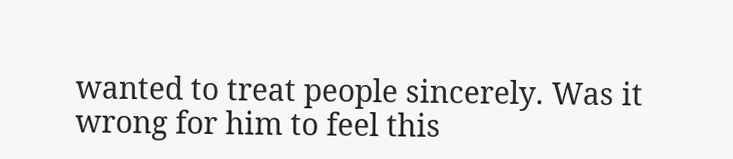wanted to treat people sincerely. Was it wrong for him to feel this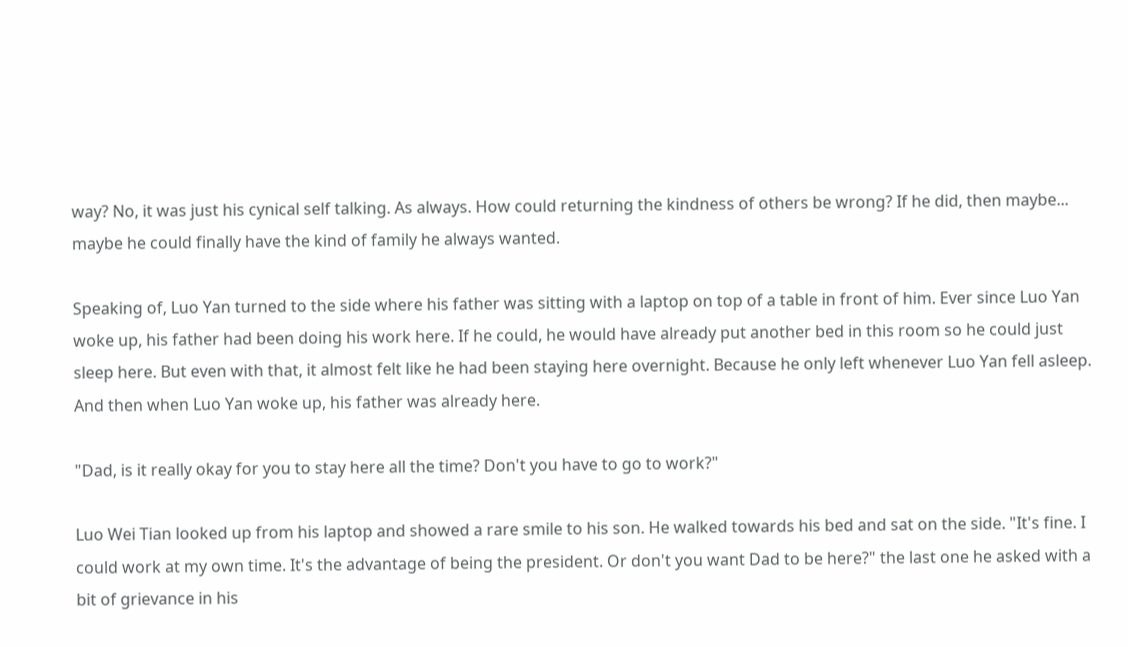way? No, it was just his cynical self talking. As always. How could returning the kindness of others be wrong? If he did, then maybe... maybe he could finally have the kind of family he always wanted.

Speaking of, Luo Yan turned to the side where his father was sitting with a laptop on top of a table in front of him. Ever since Luo Yan woke up, his father had been doing his work here. If he could, he would have already put another bed in this room so he could just sleep here. But even with that, it almost felt like he had been staying here overnight. Because he only left whenever Luo Yan fell asleep. And then when Luo Yan woke up, his father was already here.

"Dad, is it really okay for you to stay here all the time? Don't you have to go to work?"

Luo Wei Tian looked up from his laptop and showed a rare smile to his son. He walked towards his bed and sat on the side. "It's fine. I could work at my own time. It's the advantage of being the president. Or don't you want Dad to be here?" the last one he asked with a bit of grievance in his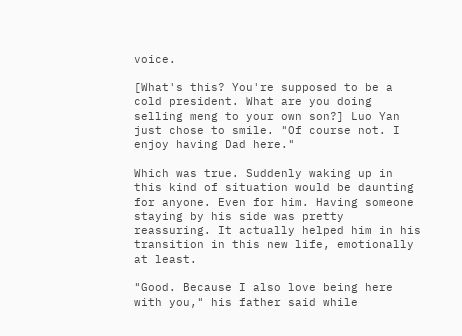voice.

[What's this? You're supposed to be a cold president. What are you doing selling meng to your own son?] Luo Yan just chose to smile. "Of course not. I enjoy having Dad here."

Which was true. Suddenly waking up in this kind of situation would be daunting for anyone. Even for him. Having someone staying by his side was pretty reassuring. It actually helped him in his transition in this new life, emotionally at least.

"Good. Because I also love being here with you," his father said while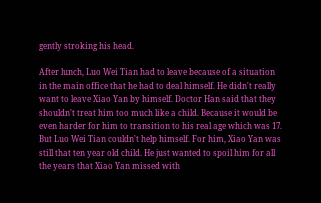gently stroking his head.

After lunch, Luo Wei Tian had to leave because of a situation in the main office that he had to deal himself. He didn't really want to leave Xiao Yan by himself. Doctor Han said that they shouldn't treat him too much like a child. Because it would be even harder for him to transition to his real age which was 17. But Luo Wei Tian couldn't help himself. For him, Xiao Yan was still that ten year old child. He just wanted to spoil him for all the years that Xiao Yan missed with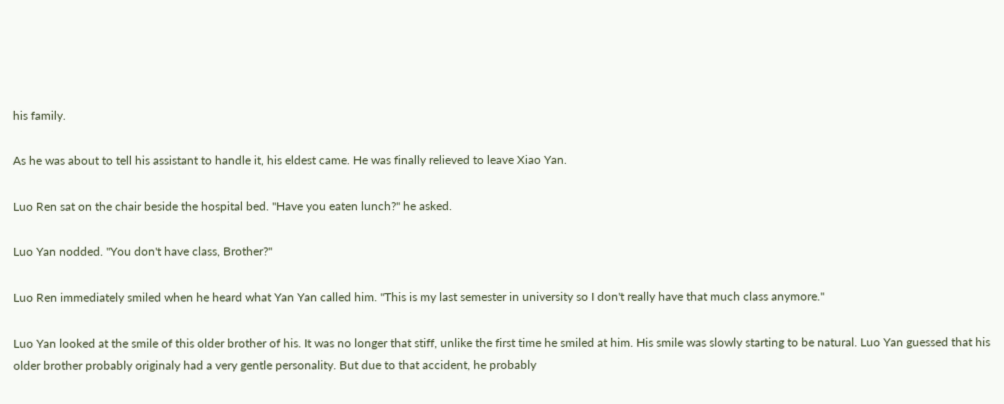his family.

As he was about to tell his assistant to handle it, his eldest came. He was finally relieved to leave Xiao Yan.

Luo Ren sat on the chair beside the hospital bed. "Have you eaten lunch?" he asked.

Luo Yan nodded. "You don't have class, Brother?"

Luo Ren immediately smiled when he heard what Yan Yan called him. "This is my last semester in university so I don't really have that much class anymore."

Luo Yan looked at the smile of this older brother of his. It was no longer that stiff, unlike the first time he smiled at him. His smile was slowly starting to be natural. Luo Yan guessed that his older brother probably originaly had a very gentle personality. But due to that accident, he probably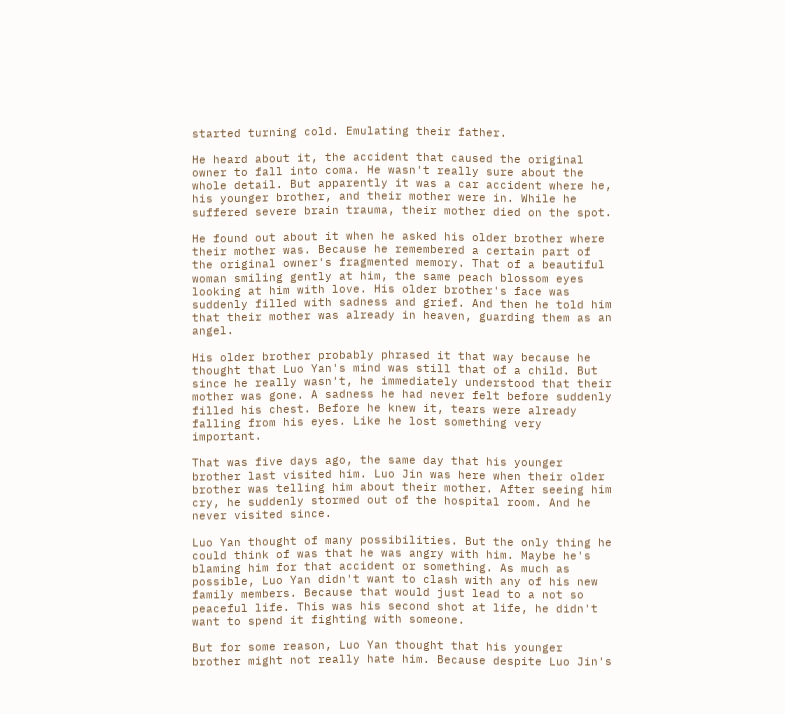started turning cold. Emulating their father.

He heard about it, the accident that caused the original owner to fall into coma. He wasn't really sure about the whole detail. But apparently it was a car accident where he, his younger brother, and their mother were in. While he suffered severe brain trauma, their mother died on the spot.

He found out about it when he asked his older brother where their mother was. Because he remembered a certain part of the original owner's fragmented memory. That of a beautiful woman smiling gently at him, the same peach blossom eyes looking at him with love. His older brother's face was suddenly filled with sadness and grief. And then he told him that their mother was already in heaven, guarding them as an angel.

His older brother probably phrased it that way because he thought that Luo Yan's mind was still that of a child. But since he really wasn't, he immediately understood that their mother was gone. A sadness he had never felt before suddenly filled his chest. Before he knew it, tears were already falling from his eyes. Like he lost something very important.

That was five days ago, the same day that his younger brother last visited him. Luo Jin was here when their older brother was telling him about their mother. After seeing him cry, he suddenly stormed out of the hospital room. And he never visited since.

Luo Yan thought of many possibilities. But the only thing he could think of was that he was angry with him. Maybe he's blaming him for that accident or something. As much as possible, Luo Yan didn't want to clash with any of his new family members. Because that would just lead to a not so peaceful life. This was his second shot at life, he didn't want to spend it fighting with someone.

But for some reason, Luo Yan thought that his younger brother might not really hate him. Because despite Luo Jin's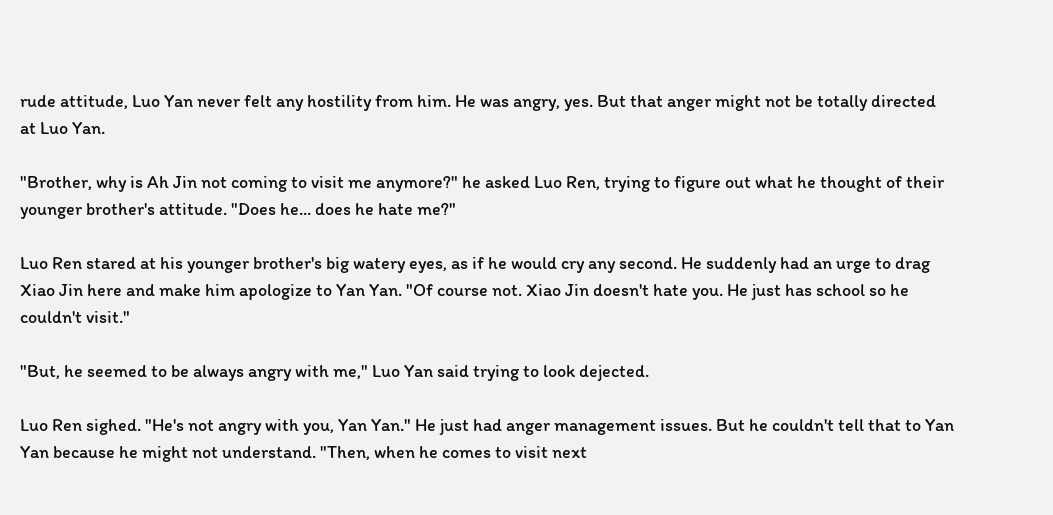rude attitude, Luo Yan never felt any hostility from him. He was angry, yes. But that anger might not be totally directed at Luo Yan.

"Brother, why is Ah Jin not coming to visit me anymore?" he asked Luo Ren, trying to figure out what he thought of their younger brother's attitude. "Does he... does he hate me?"

Luo Ren stared at his younger brother's big watery eyes, as if he would cry any second. He suddenly had an urge to drag Xiao Jin here and make him apologize to Yan Yan. "Of course not. Xiao Jin doesn't hate you. He just has school so he couldn't visit."

"But, he seemed to be always angry with me," Luo Yan said trying to look dejected.

Luo Ren sighed. "He's not angry with you, Yan Yan." He just had anger management issues. But he couldn't tell that to Yan Yan because he might not understand. "Then, when he comes to visit next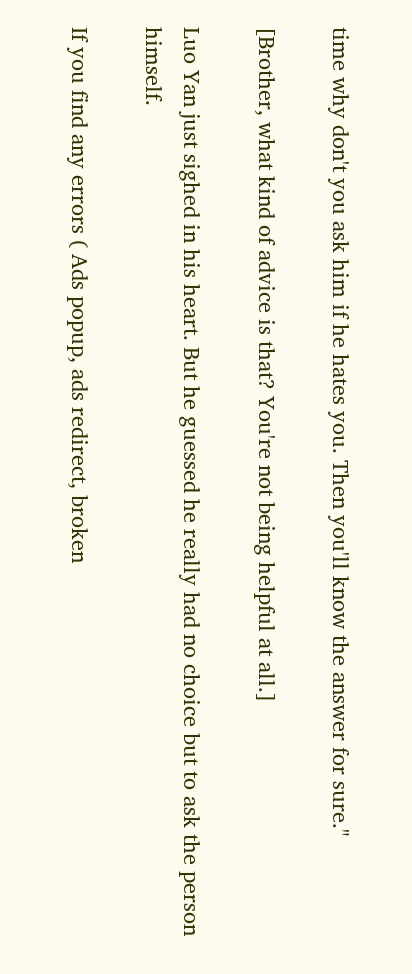time why don't you ask him if he hates you. Then you'll know the answer for sure."

[Brother, what kind of advice is that? You're not being helpful at all.]

Luo Yan just sighed in his heart. But he guessed he really had no choice but to ask the person himself.

If you find any errors ( Ads popup, ads redirect, broken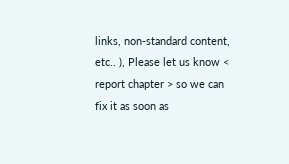links, non-standard content, etc.. ), Please let us know < report chapter > so we can fix it as soon as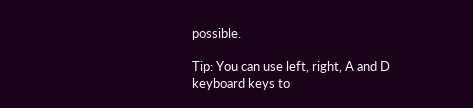possible.

Tip: You can use left, right, A and D keyboard keys to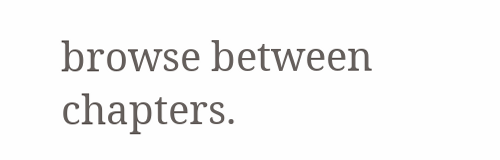browse between chapters.